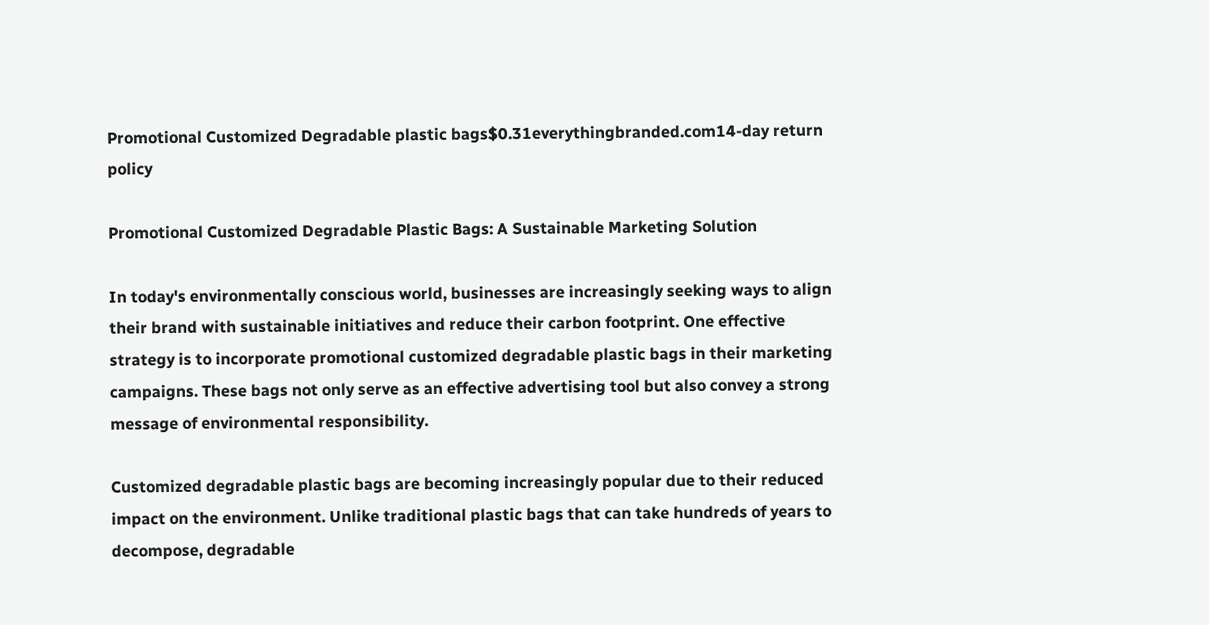Promotional Customized Degradable plastic bags$0.31everythingbranded.com14-day return policy

Promotional Customized Degradable Plastic Bags: A Sustainable Marketing Solution

In today's environmentally conscious world, businesses are increasingly seeking ways to align their brand with sustainable initiatives and reduce their carbon footprint. One effective strategy is to incorporate promotional customized degradable plastic bags in their marketing campaigns. These bags not only serve as an effective advertising tool but also convey a strong message of environmental responsibility.

Customized degradable plastic bags are becoming increasingly popular due to their reduced impact on the environment. Unlike traditional plastic bags that can take hundreds of years to decompose, degradable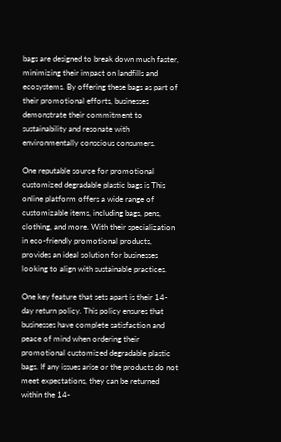bags are designed to break down much faster, minimizing their impact on landfills and ecosystems. By offering these bags as part of their promotional efforts, businesses demonstrate their commitment to sustainability and resonate with environmentally conscious consumers.

One reputable source for promotional customized degradable plastic bags is This online platform offers a wide range of customizable items, including bags, pens, clothing, and more. With their specialization in eco-friendly promotional products, provides an ideal solution for businesses looking to align with sustainable practices.

One key feature that sets apart is their 14-day return policy. This policy ensures that businesses have complete satisfaction and peace of mind when ordering their promotional customized degradable plastic bags. If any issues arise or the products do not meet expectations, they can be returned within the 14-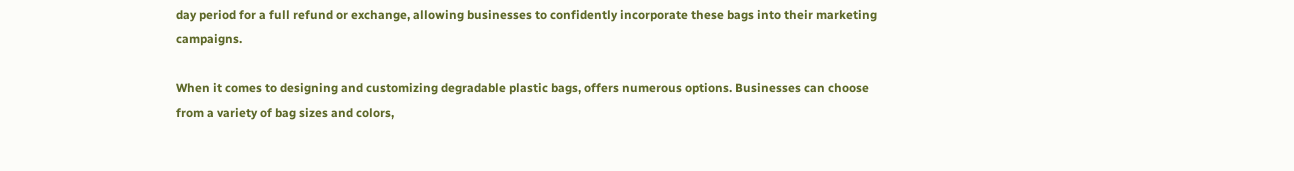day period for a full refund or exchange, allowing businesses to confidently incorporate these bags into their marketing campaigns.

When it comes to designing and customizing degradable plastic bags, offers numerous options. Businesses can choose from a variety of bag sizes and colors,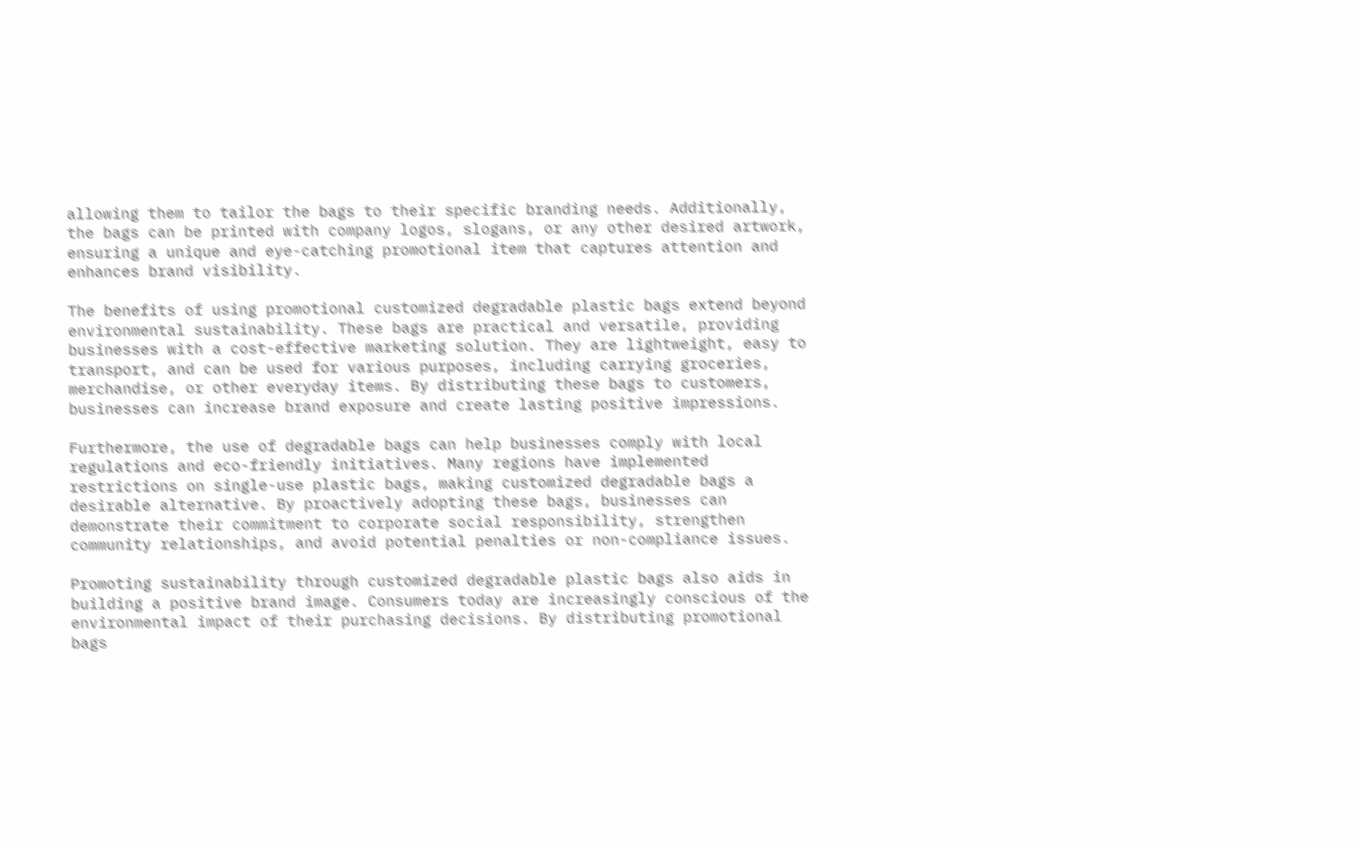allowing them to tailor the bags to their specific branding needs. Additionally, the bags can be printed with company logos, slogans, or any other desired artwork, ensuring a unique and eye-catching promotional item that captures attention and enhances brand visibility.

The benefits of using promotional customized degradable plastic bags extend beyond environmental sustainability. These bags are practical and versatile, providing businesses with a cost-effective marketing solution. They are lightweight, easy to transport, and can be used for various purposes, including carrying groceries, merchandise, or other everyday items. By distributing these bags to customers, businesses can increase brand exposure and create lasting positive impressions.

Furthermore, the use of degradable bags can help businesses comply with local regulations and eco-friendly initiatives. Many regions have implemented restrictions on single-use plastic bags, making customized degradable bags a desirable alternative. By proactively adopting these bags, businesses can demonstrate their commitment to corporate social responsibility, strengthen community relationships, and avoid potential penalties or non-compliance issues.

Promoting sustainability through customized degradable plastic bags also aids in building a positive brand image. Consumers today are increasingly conscious of the environmental impact of their purchasing decisions. By distributing promotional bags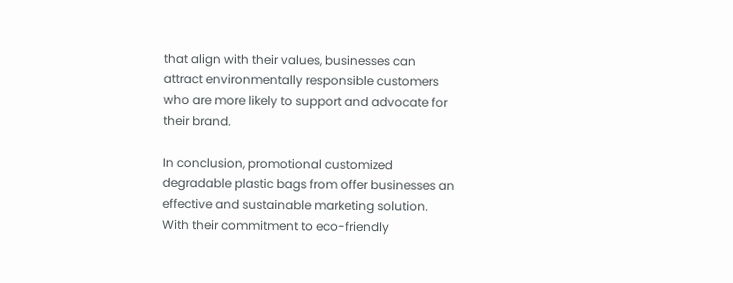that align with their values, businesses can attract environmentally responsible customers who are more likely to support and advocate for their brand.

In conclusion, promotional customized degradable plastic bags from offer businesses an effective and sustainable marketing solution. With their commitment to eco-friendly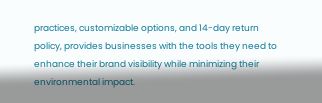practices, customizable options, and 14-day return policy, provides businesses with the tools they need to enhance their brand visibility while minimizing their environmental impact.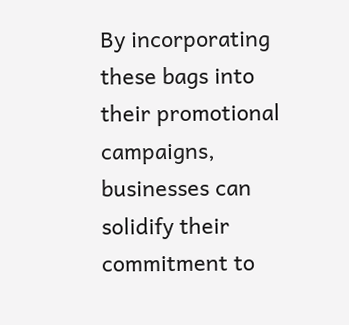By incorporating these bags into their promotional campaigns, businesses can solidify their commitment to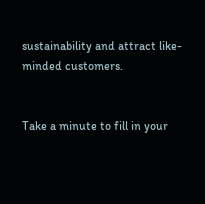sustainability and attract like-minded customers.


Take a minute to fill in your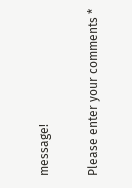message!

Please enter your comments *